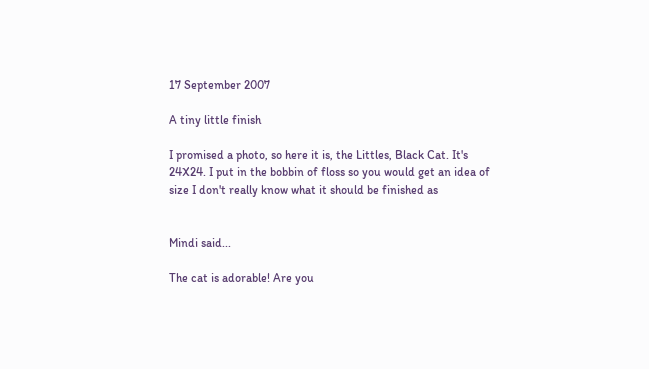17 September 2007

A tiny little finish

I promised a photo, so here it is, the Littles, Black Cat. It's 24X24. I put in the bobbin of floss so you would get an idea of size I don't really know what it should be finished as


Mindi said...

The cat is adorable! Are you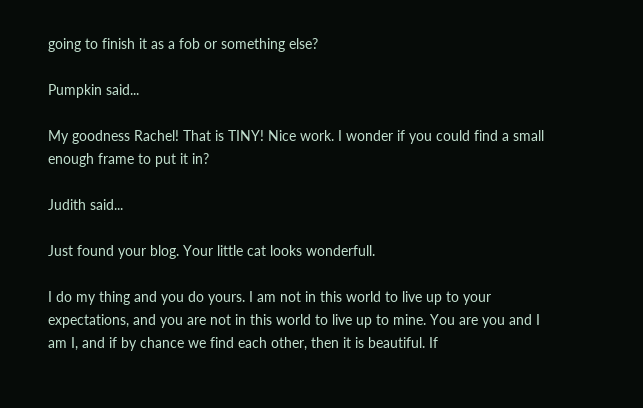going to finish it as a fob or something else?

Pumpkin said...

My goodness Rachel! That is TINY! Nice work. I wonder if you could find a small enough frame to put it in?

Judith said...

Just found your blog. Your little cat looks wonderfull.

I do my thing and you do yours. I am not in this world to live up to your expectations, and you are not in this world to live up to mine. You are you and I am I, and if by chance we find each other, then it is beautiful. If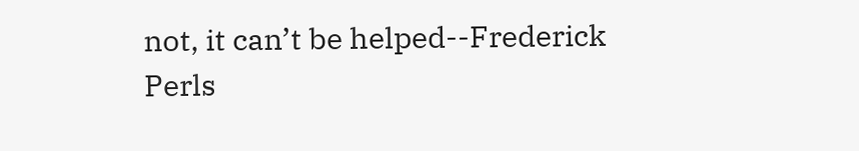not, it can’t be helped--Frederick Perls